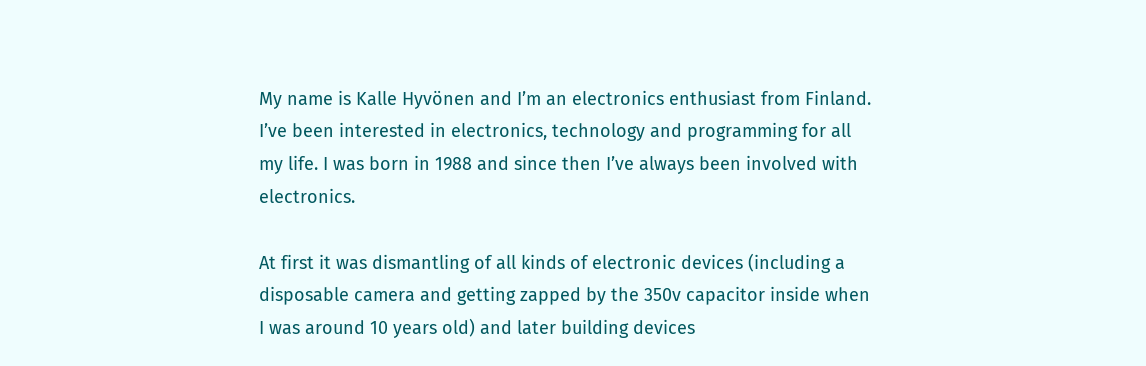My name is Kalle Hyvönen and I’m an electronics enthusiast from Finland. I’ve been interested in electronics, technology and programming for all my life. I was born in 1988 and since then I’ve always been involved with electronics.

At first it was dismantling of all kinds of electronic devices (including a disposable camera and getting zapped by the 350v capacitor inside when I was around 10 years old) and later building devices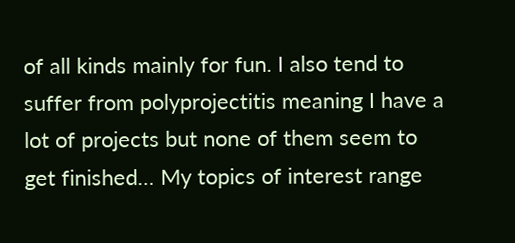of all kinds mainly for fun. I also tend to suffer from polyprojectitis meaning I have a lot of projects but none of them seem to get finished… My topics of interest range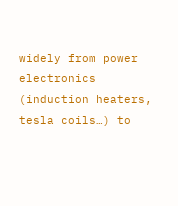widely from power electronics (induction heaters, tesla coils…) to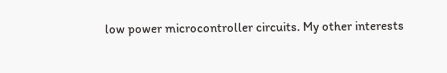low power microcontroller circuits. My other interests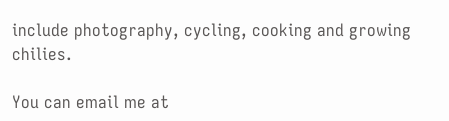include photography, cycling, cooking and growing chilies.

You can email me at